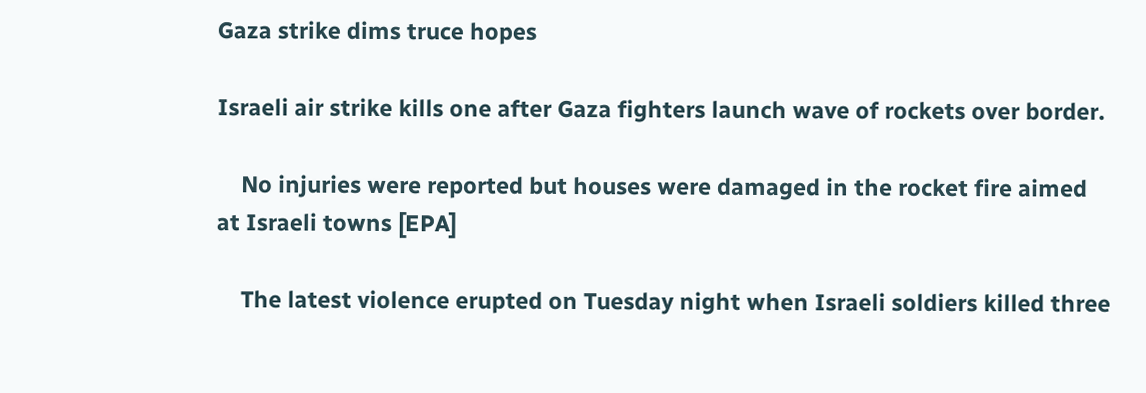Gaza strike dims truce hopes

Israeli air strike kills one after Gaza fighters launch wave of rockets over border.

    No injuries were reported but houses were damaged in the rocket fire aimed at Israeli towns [EPA]

    The latest violence erupted on Tuesday night when Israeli soldiers killed three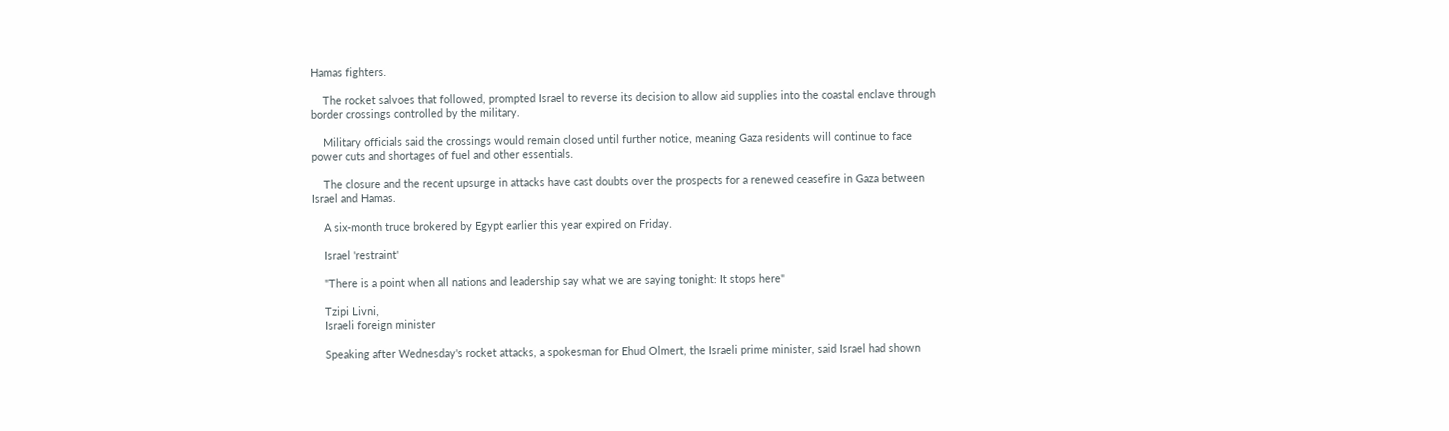Hamas fighters.

    The rocket salvoes that followed, prompted Israel to reverse its decision to allow aid supplies into the coastal enclave through border crossings controlled by the military.

    Military officials said the crossings would remain closed until further notice, meaning Gaza residents will continue to face power cuts and shortages of fuel and other essentials.

    The closure and the recent upsurge in attacks have cast doubts over the prospects for a renewed ceasefire in Gaza between Israel and Hamas.

    A six-month truce brokered by Egypt earlier this year expired on Friday.

    Israel 'restraint'

    "There is a point when all nations and leadership say what we are saying tonight: It stops here"

    Tzipi Livni,
    Israeli foreign minister

    Speaking after Wednesday's rocket attacks, a spokesman for Ehud Olmert, the Israeli prime minister, said Israel had shown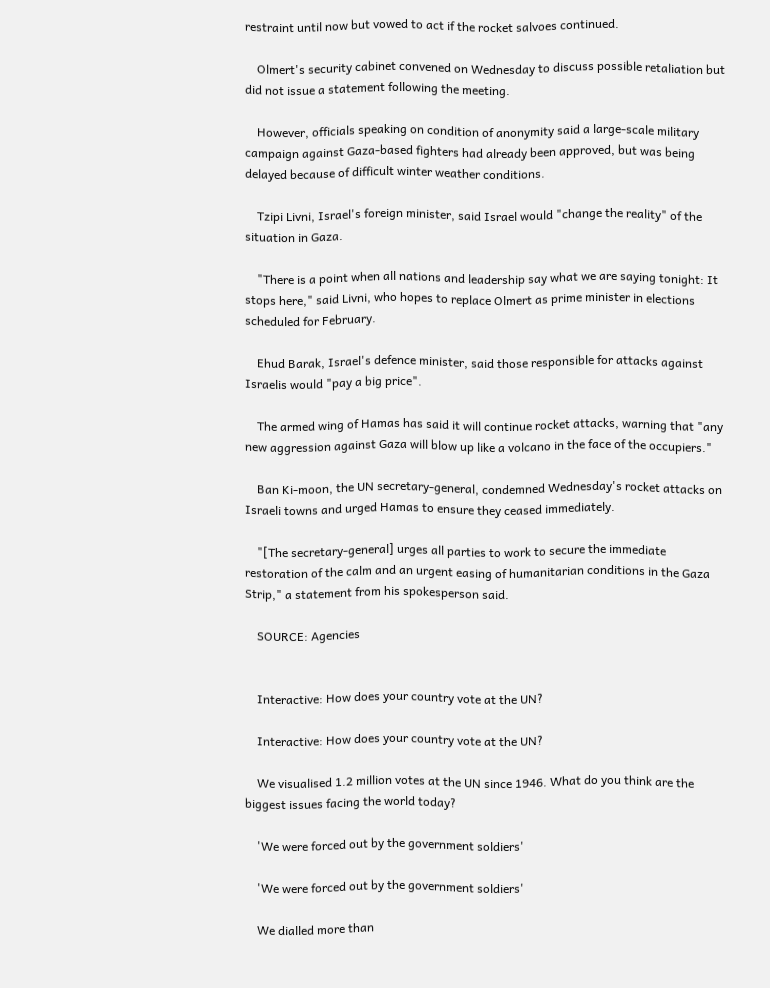restraint until now but vowed to act if the rocket salvoes continued.

    Olmert's security cabinet convened on Wednesday to discuss possible retaliation but did not issue a statement following the meeting.

    However, officials speaking on condition of anonymity said a large-scale military campaign against Gaza-based fighters had already been approved, but was being delayed because of difficult winter weather conditions.

    Tzipi Livni, Israel's foreign minister, said Israel would "change the reality" of the situation in Gaza.

    "There is a point when all nations and leadership say what we are saying tonight: It stops here," said Livni, who hopes to replace Olmert as prime minister in elections scheduled for February.

    Ehud Barak, Israel's defence minister, said those responsible for attacks against Israelis would "pay a big price".

    The armed wing of Hamas has said it will continue rocket attacks, warning that "any new aggression against Gaza will blow up like a volcano in the face of the occupiers."

    Ban Ki-moon, the UN secretary-general, condemned Wednesday's rocket attacks on Israeli towns and urged Hamas to ensure they ceased immediately.

    "[The secretary-general] urges all parties to work to secure the immediate restoration of the calm and an urgent easing of humanitarian conditions in the Gaza Strip," a statement from his spokesperson said.

    SOURCE: Agencies


    Interactive: How does your country vote at the UN?

    Interactive: How does your country vote at the UN?

    We visualised 1.2 million votes at the UN since 1946. What do you think are the biggest issues facing the world today?

    'We were forced out by the government soldiers'

    'We were forced out by the government soldiers'

    We dialled more than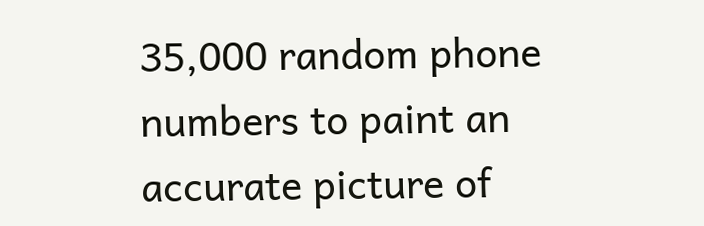35,000 random phone numbers to paint an accurate picture of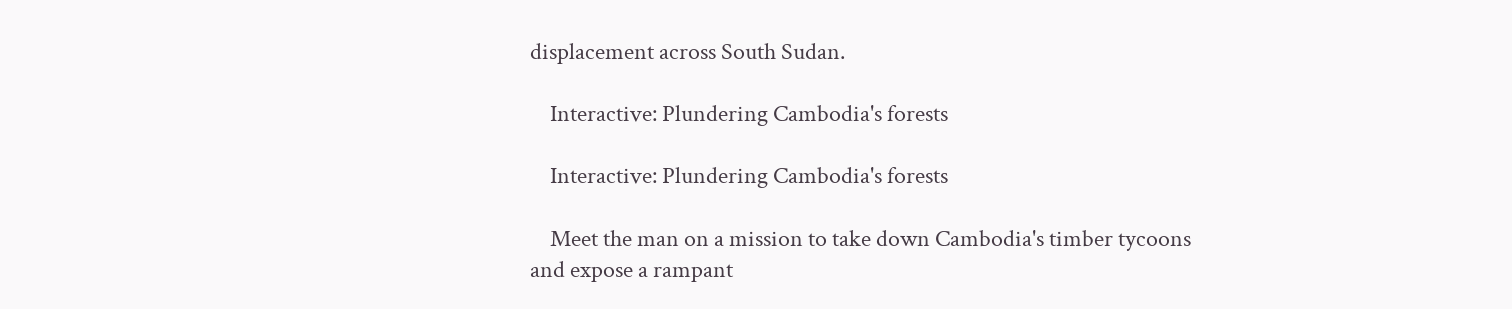displacement across South Sudan.

    Interactive: Plundering Cambodia's forests

    Interactive: Plundering Cambodia's forests

    Meet the man on a mission to take down Cambodia's timber tycoons and expose a rampant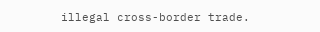illegal cross-border trade.